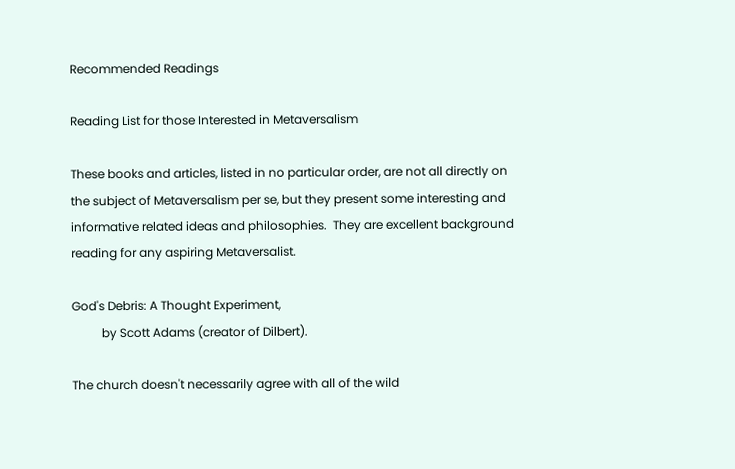Recommended Readings

Reading List for those Interested in Metaversalism

These books and articles, listed in no particular order, are not all directly on the subject of Metaversalism per se, but they present some interesting and informative related ideas and philosophies.  They are excellent background reading for any aspiring Metaversalist.

God's Debris: A Thought Experiment,
          by Scott Adams (creator of Dilbert).

The church doesn't necessarily agree with all of the wild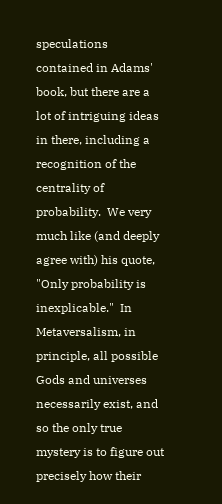speculations contained in Adams' book, but there are a lot of intriguing ideas in there, including a recognition of the centrality of probability.  We very much like (and deeply agree with) his quote, "Only probability is inexplicable."  In Metaversalism, in principle, all possible Gods and universes necessarily exist, and so the only true mystery is to figure out precisely how their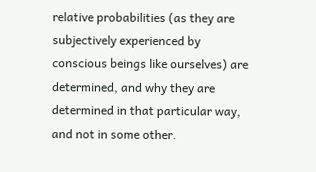relative probabilities (as they are subjectively experienced by conscious beings like ourselves) are determined, and why they are determined in that particular way, and not in some other.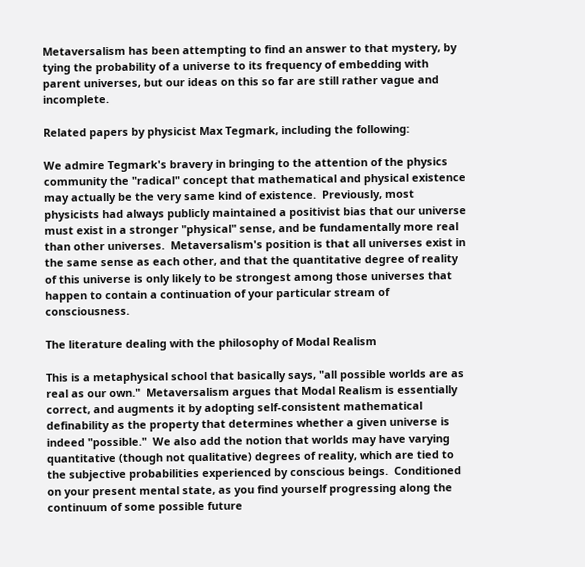Metaversalism has been attempting to find an answer to that mystery, by tying the probability of a universe to its frequency of embedding with parent universes, but our ideas on this so far are still rather vague and incomplete.

Related papers by physicist Max Tegmark, including the following:

We admire Tegmark's bravery in bringing to the attention of the physics community the "radical" concept that mathematical and physical existence may actually be the very same kind of existence.  Previously, most physicists had always publicly maintained a positivist bias that our universe must exist in a stronger "physical" sense, and be fundamentally more real than other universes.  Metaversalism's position is that all universes exist in the same sense as each other, and that the quantitative degree of reality of this universe is only likely to be strongest among those universes that happen to contain a continuation of your particular stream of consciousness.

The literature dealing with the philosophy of Modal Realism

This is a metaphysical school that basically says, "all possible worlds are as real as our own."  Metaversalism argues that Modal Realism is essentially correct, and augments it by adopting self-consistent mathematical definability as the property that determines whether a given universe is indeed "possible."  We also add the notion that worlds may have varying quantitative (though not qualitative) degrees of reality, which are tied to the subjective probabilities experienced by conscious beings.  Conditioned on your present mental state, as you find yourself progressing along the continuum of some possible future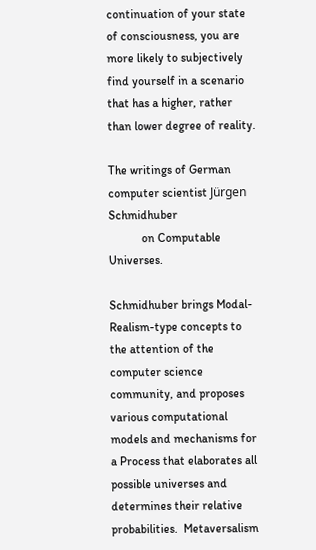continuation of your state of consciousness, you are more likely to subjectively find yourself in a scenario that has a higher, rather than lower degree of reality.

The writings of German computer scientist Jürgen Schmidhuber
           on Computable Universes.

Schmidhuber brings Modal-Realism-type concepts to the attention of the computer science community, and proposes various computational models and mechanisms for a Process that elaborates all possible universes and determines their relative probabilities.  Metaversalism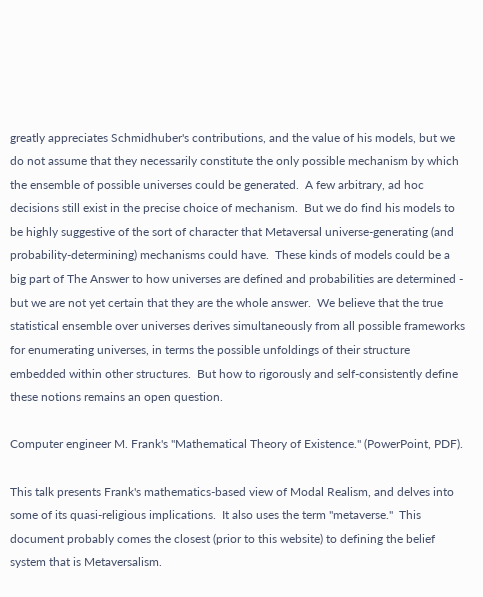greatly appreciates Schmidhuber's contributions, and the value of his models, but we do not assume that they necessarily constitute the only possible mechanism by which the ensemble of possible universes could be generated.  A few arbitrary, ad hoc decisions still exist in the precise choice of mechanism.  But we do find his models to be highly suggestive of the sort of character that Metaversal universe-generating (and probability-determining) mechanisms could have.  These kinds of models could be a big part of The Answer to how universes are defined and probabilities are determined - but we are not yet certain that they are the whole answer.  We believe that the true statistical ensemble over universes derives simultaneously from all possible frameworks for enumerating universes, in terms the possible unfoldings of their structure embedded within other structures.  But how to rigorously and self-consistently define these notions remains an open question.

Computer engineer M. Frank's "Mathematical Theory of Existence." (PowerPoint, PDF).

This talk presents Frank's mathematics-based view of Modal Realism, and delves into some of its quasi-religious implications.  It also uses the term "metaverse."  This document probably comes the closest (prior to this website) to defining the belief system that is Metaversalism.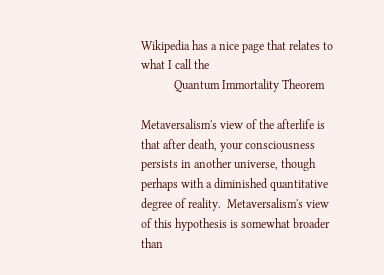Wikipedia has a nice page that relates to what I call the
           Quantum Immortality Theorem

Metaversalism's view of the afterlife is that after death, your consciousness persists in another universe, though perhaps with a diminished quantitative degree of reality.  Metaversalism's view of this hypothesis is somewhat broader than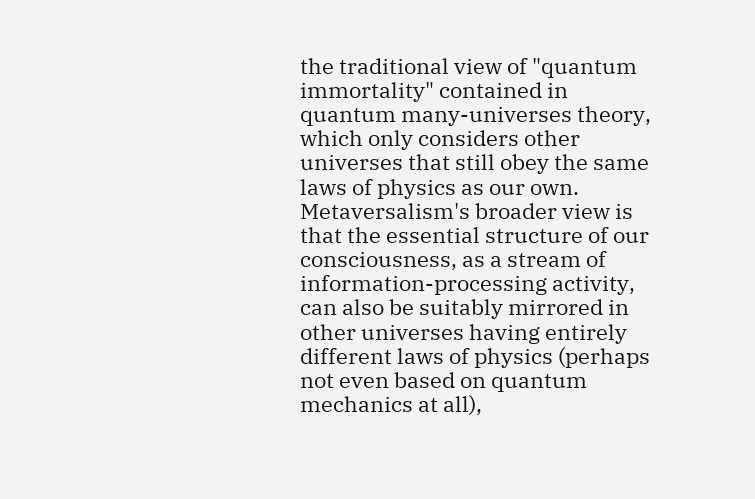the traditional view of "quantum immortality" contained in quantum many-universes theory, which only considers other universes that still obey the same laws of physics as our own.  Metaversalism's broader view is that the essential structure of our consciousness, as a stream of information-processing activity, can also be suitably mirrored in other universes having entirely different laws of physics (perhaps not even based on quantum mechanics at all),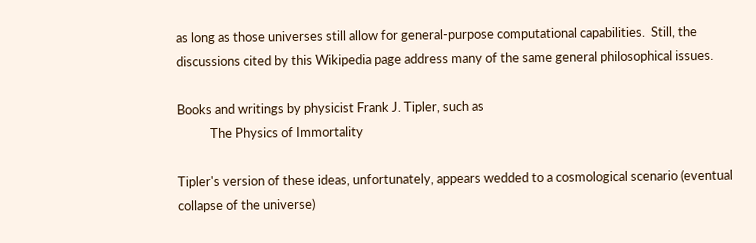as long as those universes still allow for general-purpose computational capabilities.  Still, the discussions cited by this Wikipedia page address many of the same general philosophical issues.

Books and writings by physicist Frank J. Tipler, such as
           The Physics of Immortality

Tipler's version of these ideas, unfortunately, appears wedded to a cosmological scenario (eventual collapse of the universe)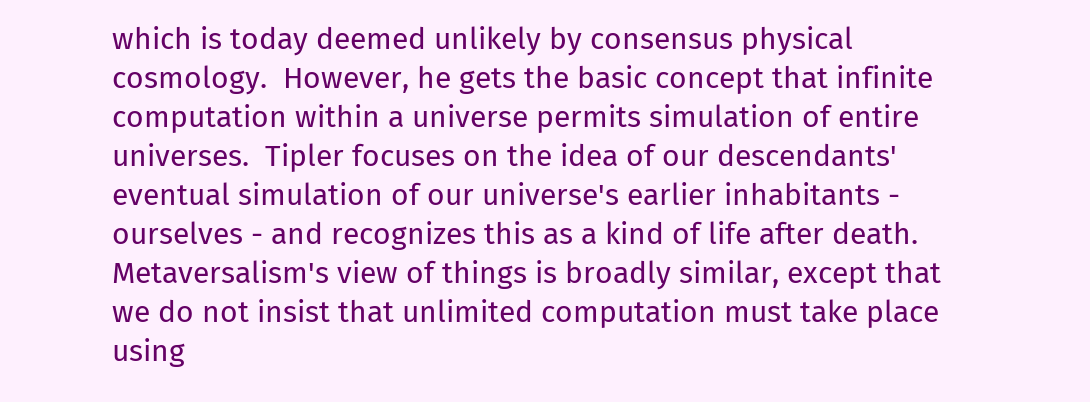which is today deemed unlikely by consensus physical cosmology.  However, he gets the basic concept that infinite computation within a universe permits simulation of entire universes.  Tipler focuses on the idea of our descendants' eventual simulation of our universe's earlier inhabitants - ourselves - and recognizes this as a kind of life after death.  Metaversalism's view of things is broadly similar, except that we do not insist that unlimited computation must take place using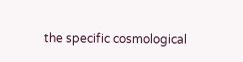the specific cosmological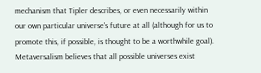mechanism that Tipler describes, or even necessarily within our own particular universe's future at all (although for us to promote this, if possible, is thought to be a worthwhile goal).  Metaversalism believes that all possible universes exist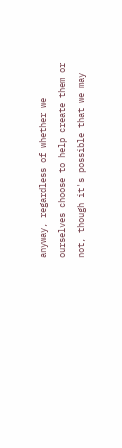anyway, regardless of whether we ourselves choose to help create them or not, though it's possible that we may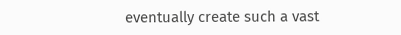eventually create such a vast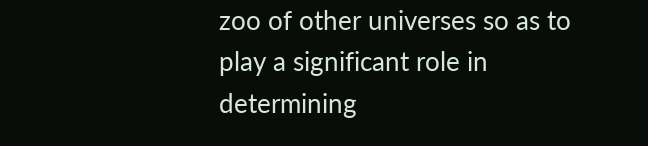zoo of other universes so as to play a significant role in determining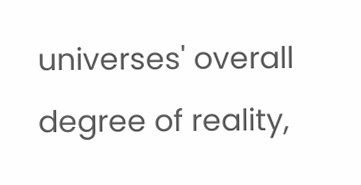universes' overall degree of reality,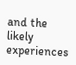and the likely experiences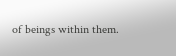of beings within them.